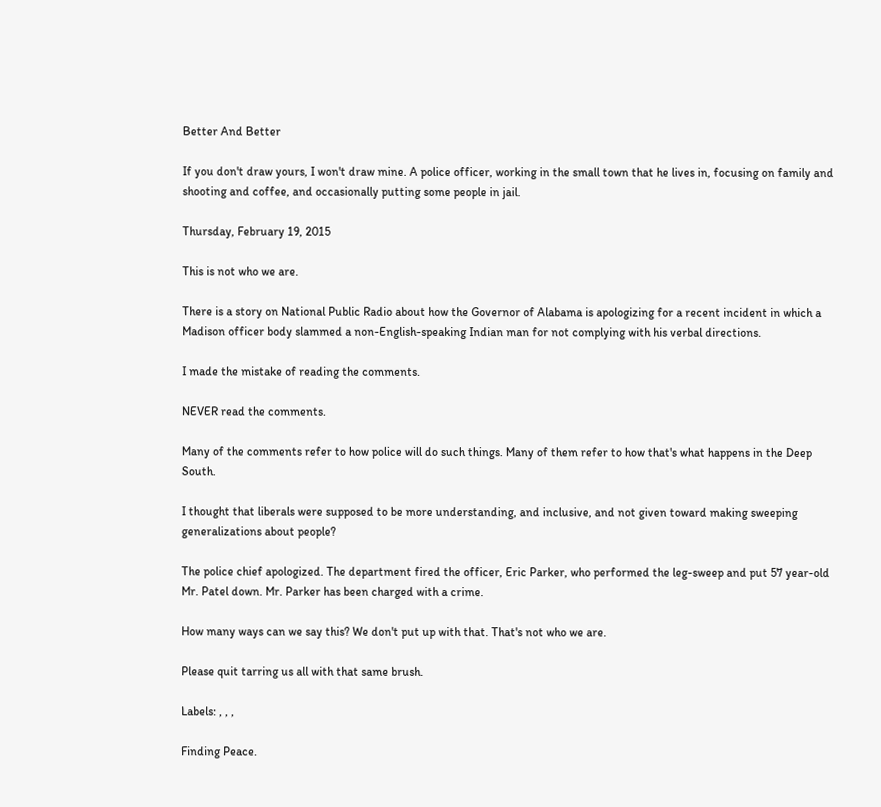Better And Better

If you don't draw yours, I won't draw mine. A police officer, working in the small town that he lives in, focusing on family and shooting and coffee, and occasionally putting some people in jail.

Thursday, February 19, 2015

This is not who we are.

There is a story on National Public Radio about how the Governor of Alabama is apologizing for a recent incident in which a Madison officer body slammed a non-English-speaking Indian man for not complying with his verbal directions.

I made the mistake of reading the comments.

NEVER read the comments.

Many of the comments refer to how police will do such things. Many of them refer to how that's what happens in the Deep South.

I thought that liberals were supposed to be more understanding, and inclusive, and not given toward making sweeping generalizations about people?

The police chief apologized. The department fired the officer, Eric Parker, who performed the leg-sweep and put 57 year-old Mr. Patel down. Mr. Parker has been charged with a crime.

How many ways can we say this? We don't put up with that. That's not who we are.

Please quit tarring us all with that same brush.

Labels: , , ,

Finding Peace.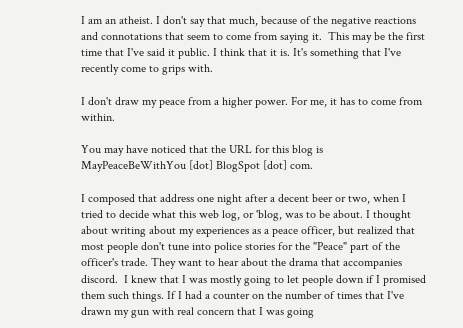I am an atheist. I don't say that much, because of the negative reactions and connotations that seem to come from saying it.  This may be the first time that I've said it public. I think that it is. It's something that I've recently come to grips with.

I don't draw my peace from a higher power. For me, it has to come from within.

You may have noticed that the URL for this blog is MayPeaceBeWithYou [dot] BlogSpot [dot] com.

I composed that address one night after a decent beer or two, when I tried to decide what this web log, or 'blog, was to be about. I thought about writing about my experiences as a peace officer, but realized that most people don't tune into police stories for the "Peace" part of the officer's trade. They want to hear about the drama that accompanies discord.  I knew that I was mostly going to let people down if I promised them such things. If I had a counter on the number of times that I've drawn my gun with real concern that I was going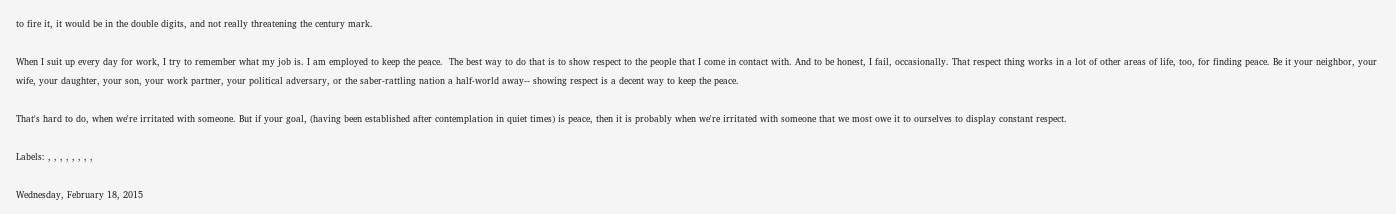to fire it, it would be in the double digits, and not really threatening the century mark.

When I suit up every day for work, I try to remember what my job is. I am employed to keep the peace.  The best way to do that is to show respect to the people that I come in contact with. And to be honest, I fail, occasionally. That respect thing works in a lot of other areas of life, too, for finding peace. Be it your neighbor, your wife, your daughter, your son, your work partner, your political adversary, or the saber-rattling nation a half-world away-- showing respect is a decent way to keep the peace.

That's hard to do, when we're irritated with someone. But if your goal, (having been established after contemplation in quiet times) is peace, then it is probably when we're irritated with someone that we most owe it to ourselves to display constant respect.

Labels: , , , , , , , ,

Wednesday, February 18, 2015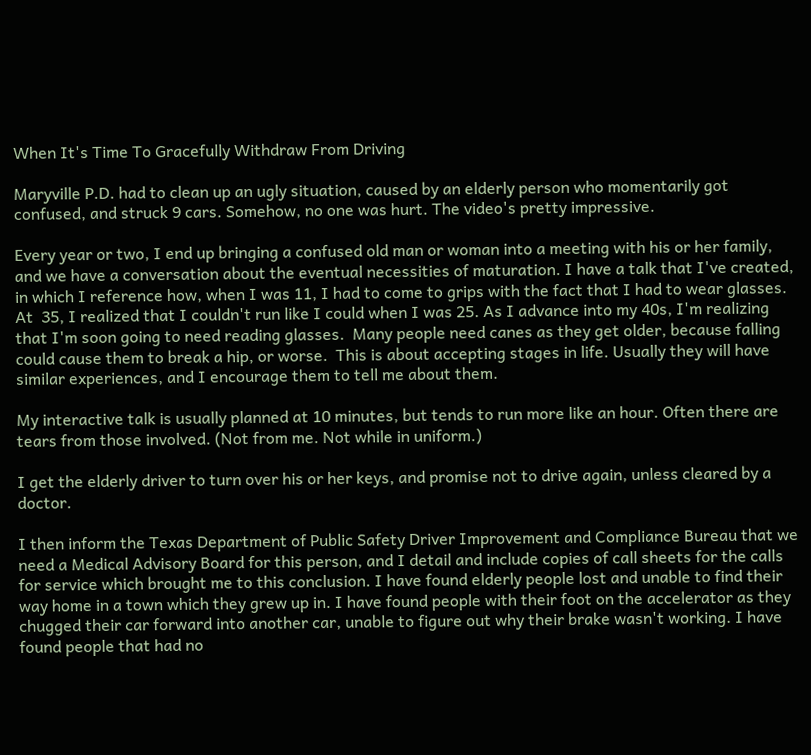When It's Time To Gracefully Withdraw From Driving

Maryville P.D. had to clean up an ugly situation, caused by an elderly person who momentarily got confused, and struck 9 cars. Somehow, no one was hurt. The video's pretty impressive.

Every year or two, I end up bringing a confused old man or woman into a meeting with his or her family, and we have a conversation about the eventual necessities of maturation. I have a talk that I've created, in which I reference how, when I was 11, I had to come to grips with the fact that I had to wear glasses. At  35, I realized that I couldn't run like I could when I was 25. As I advance into my 40s, I'm realizing that I'm soon going to need reading glasses.  Many people need canes as they get older, because falling could cause them to break a hip, or worse.  This is about accepting stages in life. Usually they will have similar experiences, and I encourage them to tell me about them.

My interactive talk is usually planned at 10 minutes, but tends to run more like an hour. Often there are tears from those involved. (Not from me. Not while in uniform.)

I get the elderly driver to turn over his or her keys, and promise not to drive again, unless cleared by a doctor.

I then inform the Texas Department of Public Safety Driver Improvement and Compliance Bureau that we need a Medical Advisory Board for this person, and I detail and include copies of call sheets for the calls for service which brought me to this conclusion. I have found elderly people lost and unable to find their way home in a town which they grew up in. I have found people with their foot on the accelerator as they chugged their car forward into another car, unable to figure out why their brake wasn't working. I have found people that had no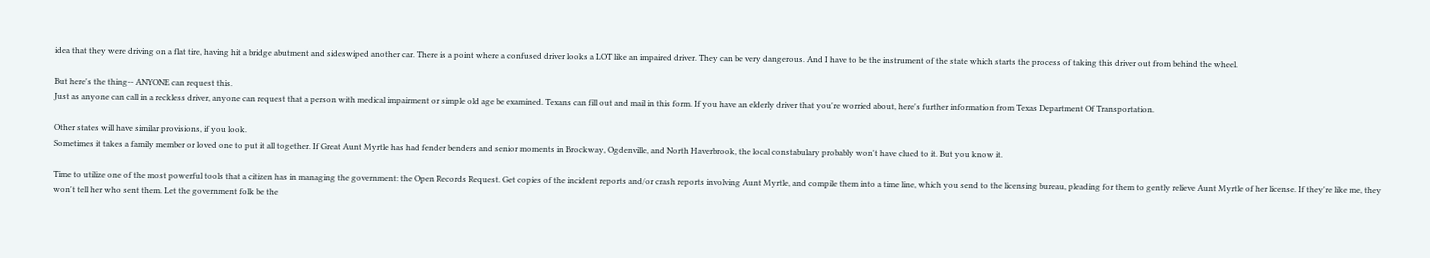idea that they were driving on a flat tire, having hit a bridge abutment and sideswiped another car. There is a point where a confused driver looks a LOT like an impaired driver. They can be very dangerous. And I have to be the instrument of the state which starts the process of taking this driver out from behind the wheel.

But here's the thing-- ANYONE can request this.
Just as anyone can call in a reckless driver, anyone can request that a person with medical impairment or simple old age be examined. Texans can fill out and mail in this form. If you have an elderly driver that you're worried about, here's further information from Texas Department Of Transportation.

Other states will have similar provisions, if you look.
Sometimes it takes a family member or loved one to put it all together. If Great Aunt Myrtle has had fender benders and senior moments in Brockway, Ogdenville, and North Haverbrook, the local constabulary probably won't have clued to it. But you know it.

Time to utilize one of the most powerful tools that a citizen has in managing the government: the Open Records Request. Get copies of the incident reports and/or crash reports involving Aunt Myrtle, and compile them into a time line, which you send to the licensing bureau, pleading for them to gently relieve Aunt Myrtle of her license. If they're like me, they won't tell her who sent them. Let the government folk be the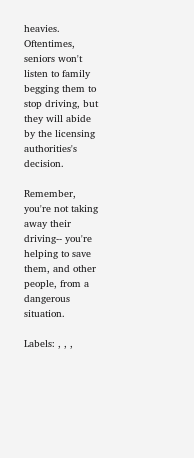heavies. Oftentimes, seniors won't listen to family begging them to stop driving, but they will abide by the licensing authorities's decision.

Remember, you're not taking away their driving-- you're helping to save them, and other people, from a dangerous situation.

Labels: , , ,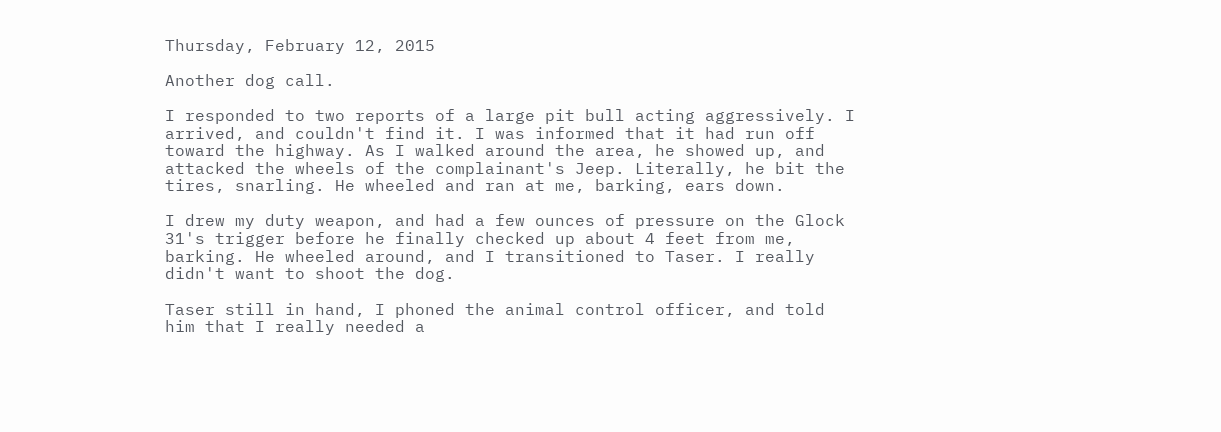Thursday, February 12, 2015

Another dog call.

I responded to two reports of a large pit bull acting aggressively. I arrived, and couldn't find it. I was informed that it had run off toward the highway. As I walked around the area, he showed up, and attacked the wheels of the complainant's Jeep. Literally, he bit the tires, snarling. He wheeled and ran at me, barking, ears down.

I drew my duty weapon, and had a few ounces of pressure on the Glock 31's trigger before he finally checked up about 4 feet from me, barking. He wheeled around, and I transitioned to Taser. I really didn't want to shoot the dog.

Taser still in hand, I phoned the animal control officer, and told him that I really needed a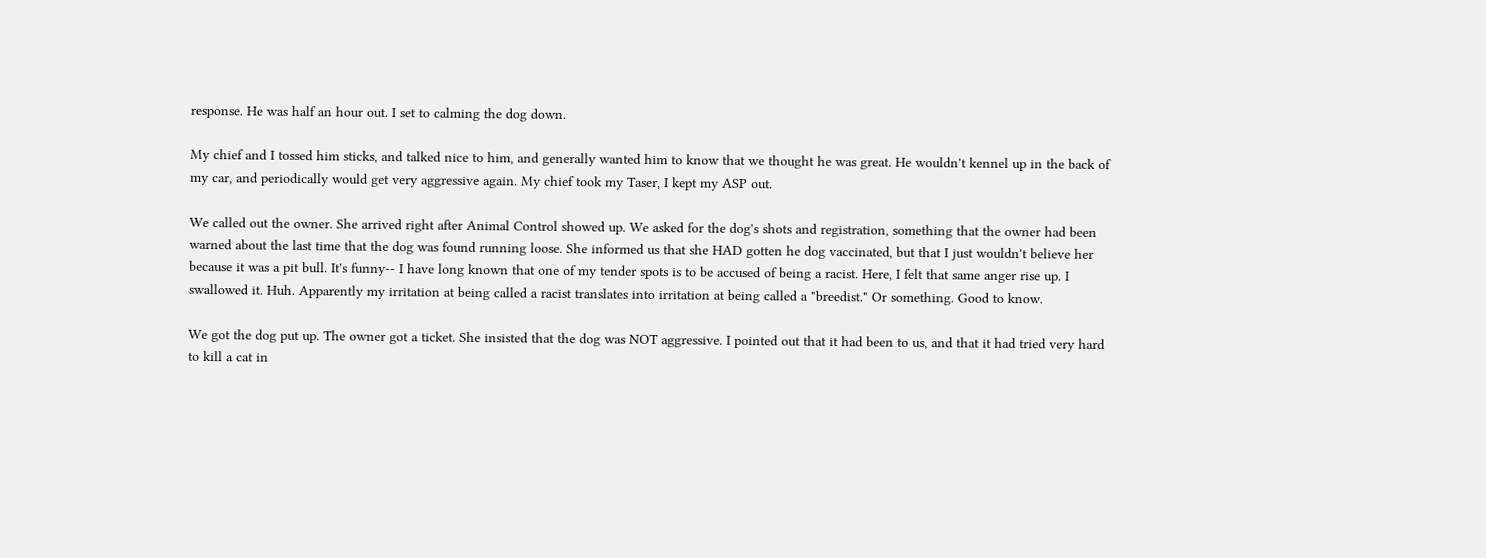response. He was half an hour out. I set to calming the dog down.

My chief and I tossed him sticks, and talked nice to him, and generally wanted him to know that we thought he was great. He wouldn't kennel up in the back of my car, and periodically would get very aggressive again. My chief took my Taser, I kept my ASP out.

We called out the owner. She arrived right after Animal Control showed up. We asked for the dog's shots and registration, something that the owner had been warned about the last time that the dog was found running loose. She informed us that she HAD gotten he dog vaccinated, but that I just wouldn't believe her because it was a pit bull. It's funny-- I have long known that one of my tender spots is to be accused of being a racist. Here, I felt that same anger rise up. I swallowed it. Huh. Apparently my irritation at being called a racist translates into irritation at being called a "breedist." Or something. Good to know.

We got the dog put up. The owner got a ticket. She insisted that the dog was NOT aggressive. I pointed out that it had been to us, and that it had tried very hard to kill a cat in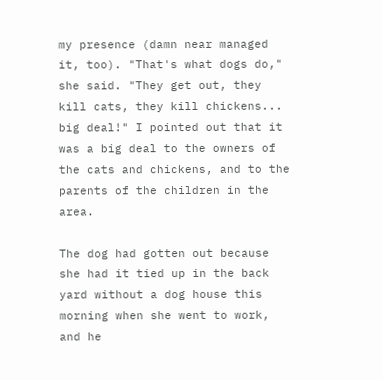my presence (damn near managed it, too). "That's what dogs do," she said. "They get out, they kill cats, they kill chickens... big deal!" I pointed out that it was a big deal to the owners of the cats and chickens, and to the parents of the children in the area.

The dog had gotten out because she had it tied up in the back yard without a dog house this morning when she went to work, and he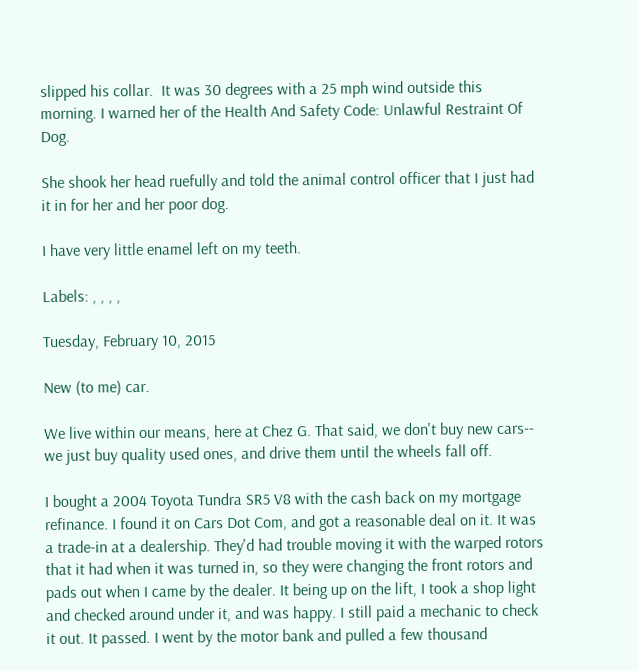slipped his collar.  It was 30 degrees with a 25 mph wind outside this morning. I warned her of the Health And Safety Code: Unlawful Restraint Of Dog.

She shook her head ruefully and told the animal control officer that I just had it in for her and her poor dog.

I have very little enamel left on my teeth.

Labels: , , , ,

Tuesday, February 10, 2015

New (to me) car.

We live within our means, here at Chez G. That said, we don't buy new cars-- we just buy quality used ones, and drive them until the wheels fall off.

I bought a 2004 Toyota Tundra SR5 V8 with the cash back on my mortgage refinance. I found it on Cars Dot Com, and got a reasonable deal on it. It was a trade-in at a dealership. They'd had trouble moving it with the warped rotors that it had when it was turned in, so they were changing the front rotors and pads out when I came by the dealer. It being up on the lift, I took a shop light and checked around under it, and was happy. I still paid a mechanic to check it out. It passed. I went by the motor bank and pulled a few thousand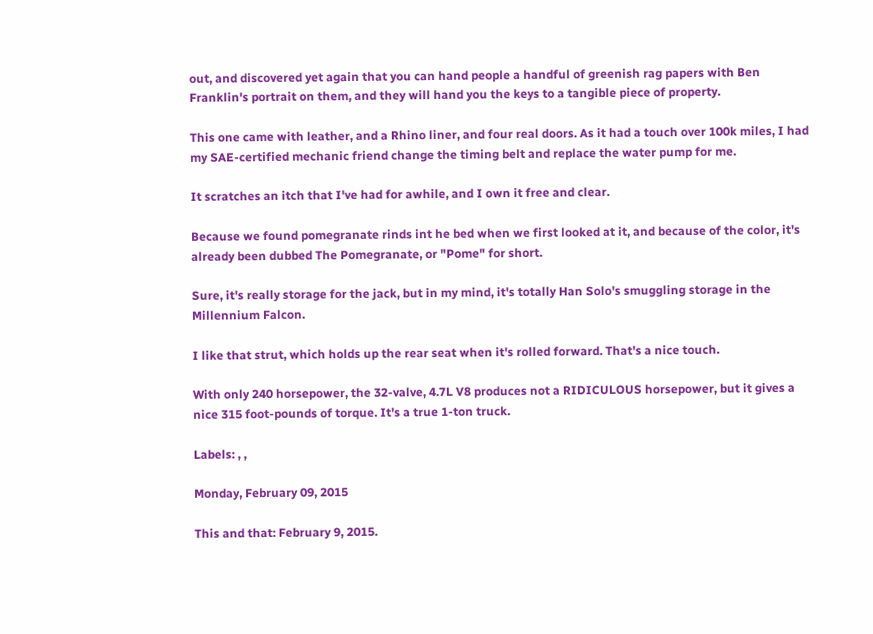out, and discovered yet again that you can hand people a handful of greenish rag papers with Ben Franklin's portrait on them, and they will hand you the keys to a tangible piece of property.

This one came with leather, and a Rhino liner, and four real doors. As it had a touch over 100k miles, I had my SAE-certified mechanic friend change the timing belt and replace the water pump for me.

It scratches an itch that I've had for awhile, and I own it free and clear.

Because we found pomegranate rinds int he bed when we first looked at it, and because of the color, it's already been dubbed The Pomegranate, or "Pome" for short.

Sure, it's really storage for the jack, but in my mind, it's totally Han Solo's smuggling storage in the Millennium Falcon.

I like that strut, which holds up the rear seat when it's rolled forward. That's a nice touch.

With only 240 horsepower, the 32-valve, 4.7L V8 produces not a RIDICULOUS horsepower, but it gives a nice 315 foot-pounds of torque. It's a true 1-ton truck.

Labels: , ,

Monday, February 09, 2015

This and that: February 9, 2015.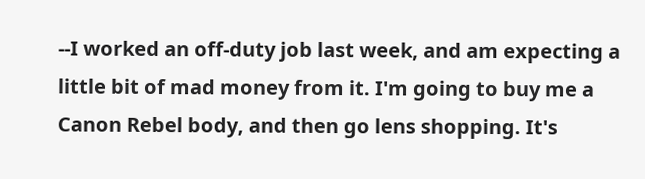--I worked an off-duty job last week, and am expecting a little bit of mad money from it. I'm going to buy me a Canon Rebel body, and then go lens shopping. It's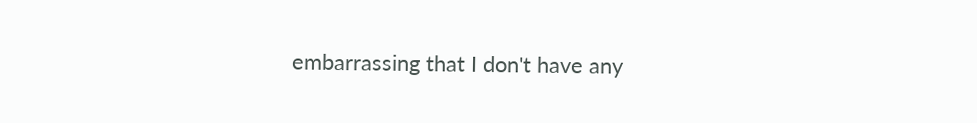embarrassing that I don't have any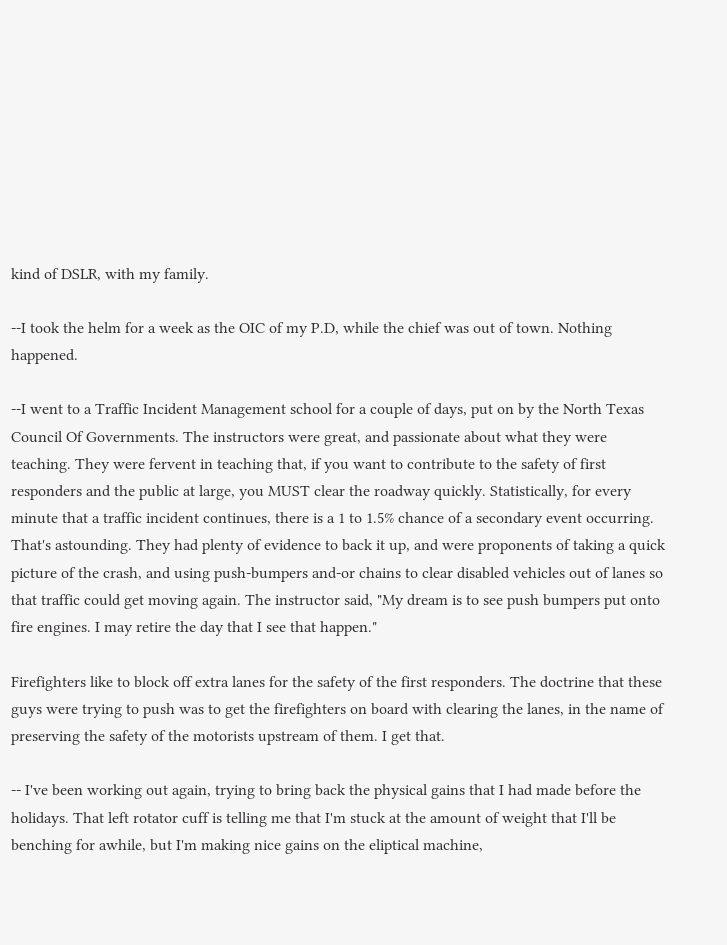kind of DSLR, with my family.

--I took the helm for a week as the OIC of my P.D, while the chief was out of town. Nothing happened.

--I went to a Traffic Incident Management school for a couple of days, put on by the North Texas Council Of Governments. The instructors were great, and passionate about what they were teaching. They were fervent in teaching that, if you want to contribute to the safety of first responders and the public at large, you MUST clear the roadway quickly. Statistically, for every minute that a traffic incident continues, there is a 1 to 1.5% chance of a secondary event occurring. That's astounding. They had plenty of evidence to back it up, and were proponents of taking a quick picture of the crash, and using push-bumpers and-or chains to clear disabled vehicles out of lanes so that traffic could get moving again. The instructor said, "My dream is to see push bumpers put onto fire engines. I may retire the day that I see that happen."

Firefighters like to block off extra lanes for the safety of the first responders. The doctrine that these guys were trying to push was to get the firefighters on board with clearing the lanes, in the name of preserving the safety of the motorists upstream of them. I get that.

-- I've been working out again, trying to bring back the physical gains that I had made before the holidays. That left rotator cuff is telling me that I'm stuck at the amount of weight that I'll be benching for awhile, but I'm making nice gains on the eliptical machine,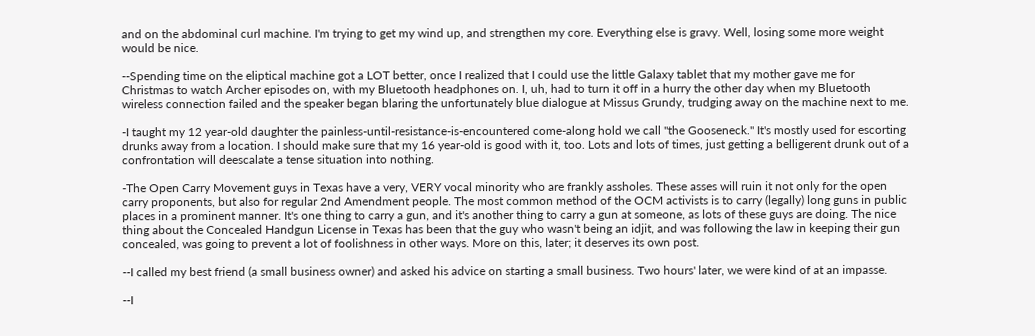and on the abdominal curl machine. I'm trying to get my wind up, and strengthen my core. Everything else is gravy. Well, losing some more weight would be nice.

--Spending time on the eliptical machine got a LOT better, once I realized that I could use the little Galaxy tablet that my mother gave me for Christmas to watch Archer episodes on, with my Bluetooth headphones on. I, uh, had to turn it off in a hurry the other day when my Bluetooth wireless connection failed and the speaker began blaring the unfortunately blue dialogue at Missus Grundy, trudging away on the machine next to me.

-I taught my 12 year-old daughter the painless-until-resistance-is-encountered come-along hold we call "the Gooseneck." It's mostly used for escorting drunks away from a location. I should make sure that my 16 year-old is good with it, too. Lots and lots of times, just getting a belligerent drunk out of a confrontation will deescalate a tense situation into nothing.

-The Open Carry Movement guys in Texas have a very, VERY vocal minority who are frankly assholes. These asses will ruin it not only for the open carry proponents, but also for regular 2nd Amendment people. The most common method of the OCM activists is to carry (legally) long guns in public places in a prominent manner. It's one thing to carry a gun, and it's another thing to carry a gun at someone, as lots of these guys are doing. The nice thing about the Concealed Handgun License in Texas has been that the guy who wasn't being an idjit, and was following the law in keeping their gun concealed, was going to prevent a lot of foolishness in other ways. More on this, later; it deserves its own post.

--I called my best friend (a small business owner) and asked his advice on starting a small business. Two hours' later, we were kind of at an impasse.

--I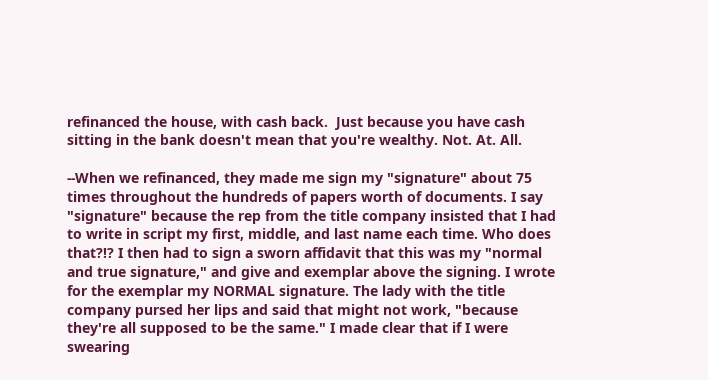refinanced the house, with cash back.  Just because you have cash sitting in the bank doesn't mean that you're wealthy. Not. At. All.

--When we refinanced, they made me sign my "signature" about 75 times throughout the hundreds of papers worth of documents. I say "signature" because the rep from the title company insisted that I had to write in script my first, middle, and last name each time. Who does that?!? I then had to sign a sworn affidavit that this was my "normal and true signature," and give and exemplar above the signing. I wrote for the exemplar my NORMAL signature. The lady with the title company pursed her lips and said that might not work, "because they're all supposed to be the same." I made clear that if I were swearing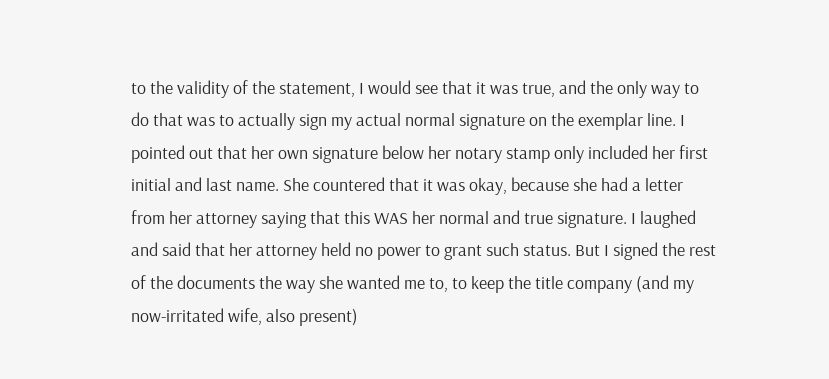to the validity of the statement, I would see that it was true, and the only way to do that was to actually sign my actual normal signature on the exemplar line. I pointed out that her own signature below her notary stamp only included her first initial and last name. She countered that it was okay, because she had a letter from her attorney saying that this WAS her normal and true signature. I laughed and said that her attorney held no power to grant such status. But I signed the rest of the documents the way she wanted me to, to keep the title company (and my now-irritated wife, also present)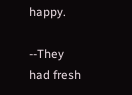happy.

--They had fresh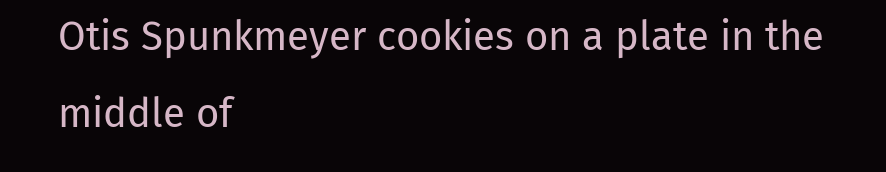Otis Spunkmeyer cookies on a plate in the middle of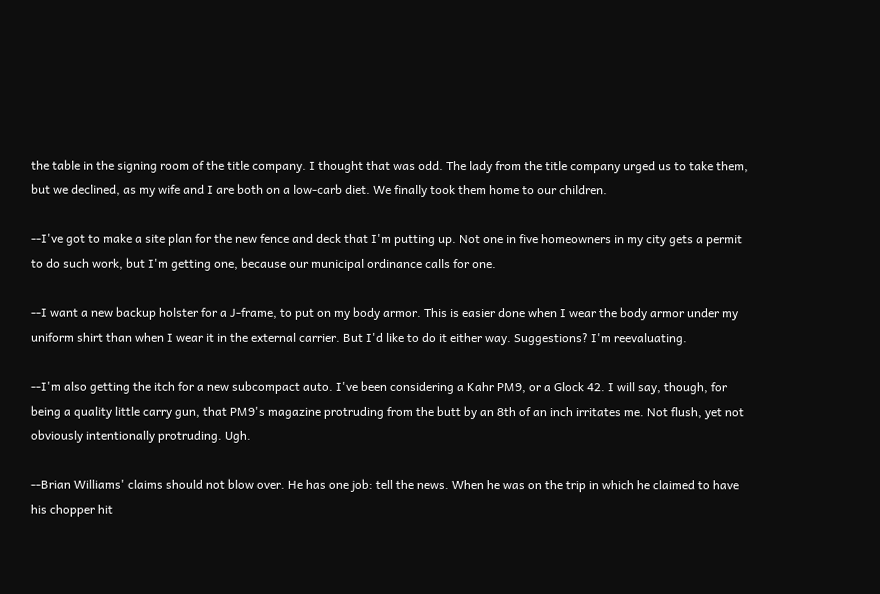the table in the signing room of the title company. I thought that was odd. The lady from the title company urged us to take them, but we declined, as my wife and I are both on a low-carb diet. We finally took them home to our children.

--I've got to make a site plan for the new fence and deck that I'm putting up. Not one in five homeowners in my city gets a permit to do such work, but I'm getting one, because our municipal ordinance calls for one.

--I want a new backup holster for a J-frame, to put on my body armor. This is easier done when I wear the body armor under my uniform shirt than when I wear it in the external carrier. But I'd like to do it either way. Suggestions? I'm reevaluating.

--I'm also getting the itch for a new subcompact auto. I've been considering a Kahr PM9, or a Glock 42. I will say, though, for being a quality little carry gun, that PM9's magazine protruding from the butt by an 8th of an inch irritates me. Not flush, yet not obviously intentionally protruding. Ugh.

--Brian Williams' claims should not blow over. He has one job: tell the news. When he was on the trip in which he claimed to have his chopper hit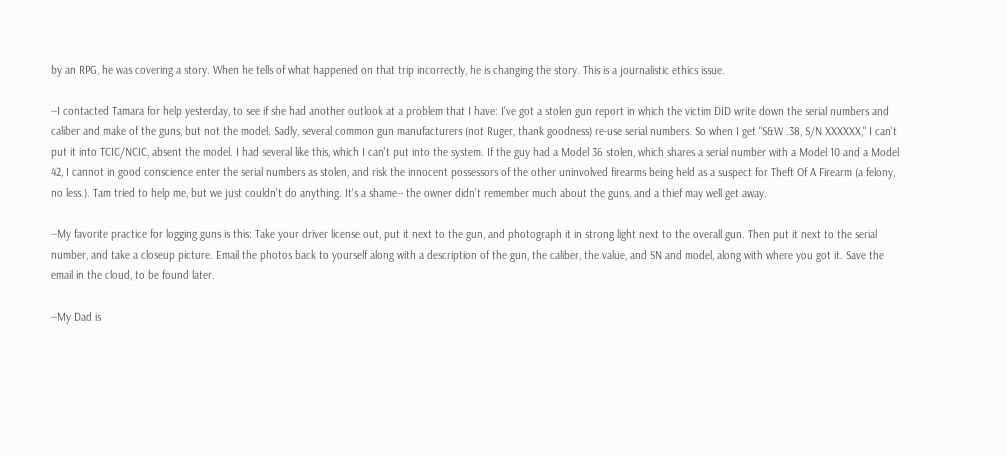by an RPG, he was covering a story. When he tells of what happened on that trip incorrectly, he is changing the story. This is a journalistic ethics issue.

--I contacted Tamara for help yesterday, to see if she had another outlook at a problem that I have: I've got a stolen gun report in which the victim DID write down the serial numbers and caliber and make of the guns, but not the model. Sadly, several common gun manufacturers (not Ruger, thank goodness) re-use serial numbers. So when I get "S&W .38, S/N XXXXXX," I can't put it into TCIC/NCIC, absent the model. I had several like this, which I can't put into the system. If the guy had a Model 36 stolen, which shares a serial number with a Model 10 and a Model 42, I cannot in good conscience enter the serial numbers as stolen, and risk the innocent possessors of the other uninvolved firearms being held as a suspect for Theft Of A Firearm (a felony, no less.). Tam tried to help me, but we just couldn't do anything. It's a shame-- the owner didn't remember much about the guns, and a thief may well get away.

--My favorite practice for logging guns is this: Take your driver license out, put it next to the gun, and photograph it in strong light next to the overall gun. Then put it next to the serial number, and take a closeup picture. Email the photos back to yourself along with a description of the gun, the caliber, the value, and SN and model, along with where you got it. Save the email in the cloud, to be found later.

--My Dad is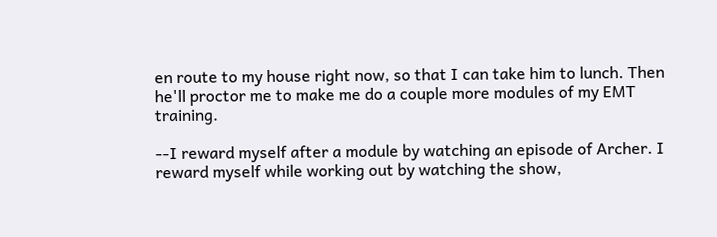en route to my house right now, so that I can take him to lunch. Then he'll proctor me to make me do a couple more modules of my EMT training.

--I reward myself after a module by watching an episode of Archer. I reward myself while working out by watching the show,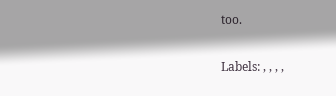too.

Labels: , , , ,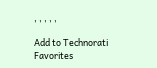, , , , ,

Add to Technorati Favorites